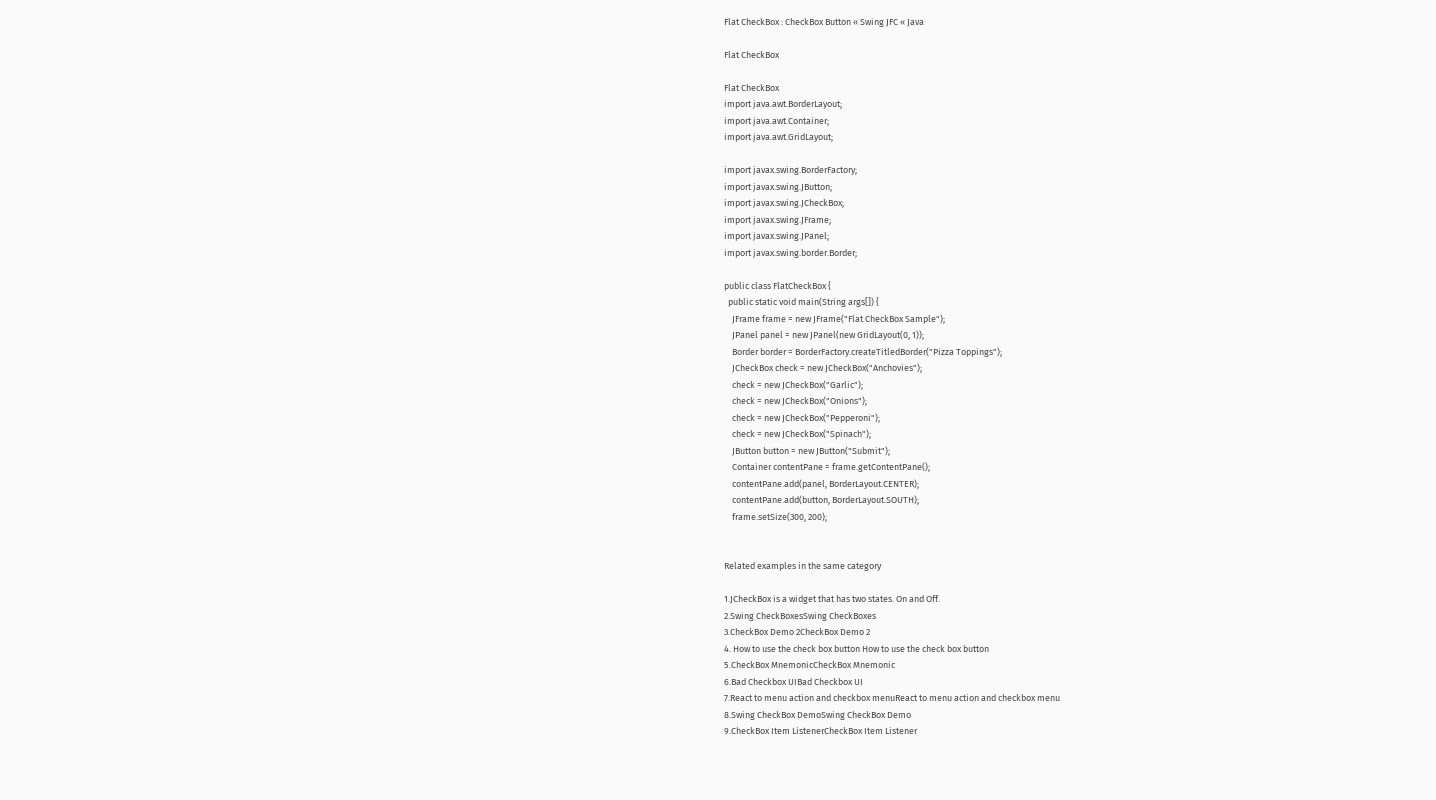Flat CheckBox : CheckBox Button « Swing JFC « Java

Flat CheckBox

Flat CheckBox
import java.awt.BorderLayout;
import java.awt.Container;
import java.awt.GridLayout;

import javax.swing.BorderFactory;
import javax.swing.JButton;
import javax.swing.JCheckBox;
import javax.swing.JFrame;
import javax.swing.JPanel;
import javax.swing.border.Border;

public class FlatCheckBox {
  public static void main(String args[]) {
    JFrame frame = new JFrame("Flat CheckBox Sample");
    JPanel panel = new JPanel(new GridLayout(0, 1));
    Border border = BorderFactory.createTitledBorder("Pizza Toppings");
    JCheckBox check = new JCheckBox("Anchovies");
    check = new JCheckBox("Garlic");
    check = new JCheckBox("Onions");
    check = new JCheckBox("Pepperoni");
    check = new JCheckBox("Spinach");
    JButton button = new JButton("Submit");
    Container contentPane = frame.getContentPane();
    contentPane.add(panel, BorderLayout.CENTER);
    contentPane.add(button, BorderLayout.SOUTH);
    frame.setSize(300, 200);


Related examples in the same category

1.JCheckBox is a widget that has two states. On and Off.
2.Swing CheckBoxesSwing CheckBoxes
3.CheckBox Demo 2CheckBox Demo 2
4. How to use the check box button How to use the check box button
5.CheckBox MnemonicCheckBox Mnemonic
6.Bad Checkbox UIBad Checkbox UI
7.React to menu action and checkbox menuReact to menu action and checkbox menu
8.Swing CheckBox DemoSwing CheckBox Demo
9.CheckBox Item ListenerCheckBox Item Listener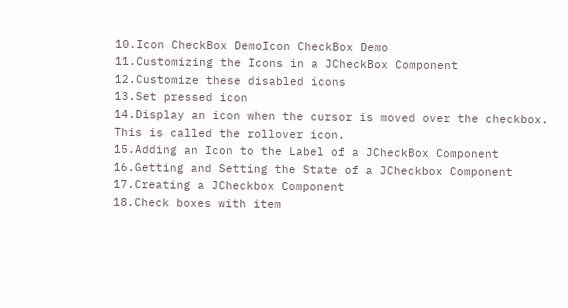10.Icon CheckBox DemoIcon CheckBox Demo
11.Customizing the Icons in a JCheckBox Component
12.Customize these disabled icons
13.Set pressed icon
14.Display an icon when the cursor is moved over the checkbox. This is called the rollover icon.
15.Adding an Icon to the Label of a JCheckBox Component
16.Getting and Setting the State of a JCheckbox Component
17.Creating a JCheckbox Component
18.Check boxes with item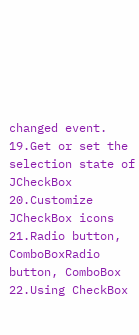changed event.
19.Get or set the selection state of JCheckBox
20.Customize JCheckBox icons
21.Radio button, ComboBoxRadio button, ComboBox
22.Using CheckBox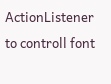ActionListener to controll font